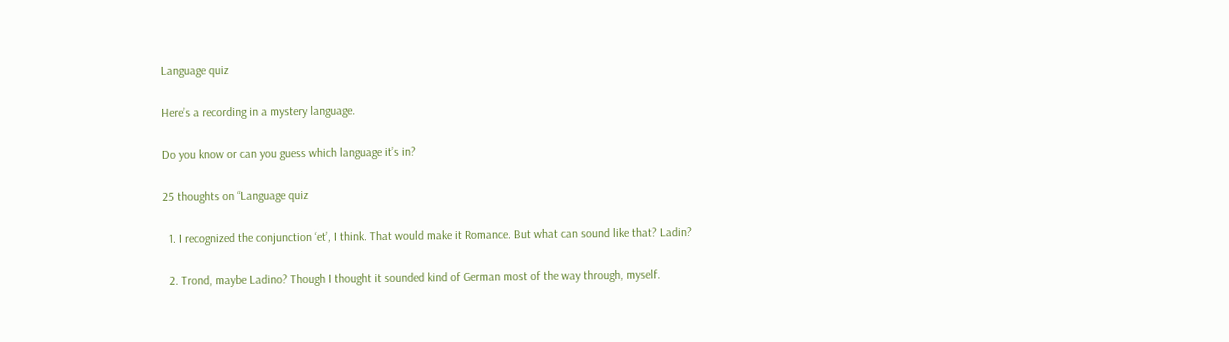Language quiz

Here’s a recording in a mystery language.

Do you know or can you guess which language it’s in?

25 thoughts on “Language quiz

  1. I recognized the conjunction ‘et’, I think. That would make it Romance. But what can sound like that? Ladin?

  2. Trond, maybe Ladino? Though I thought it sounded kind of German most of the way through, myself.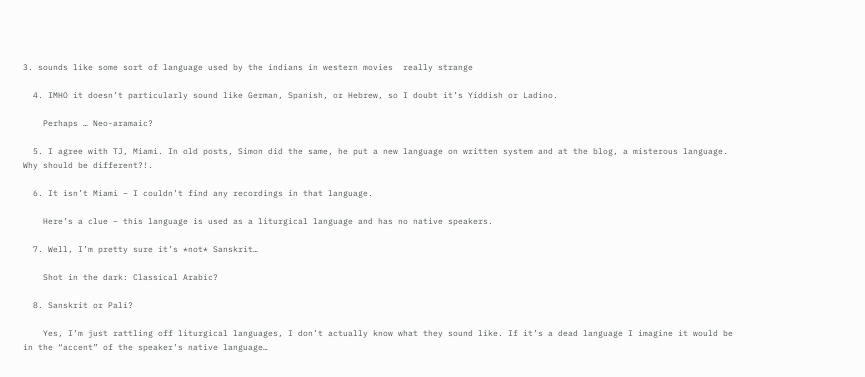3. sounds like some sort of language used by the indians in western movies  really strange

  4. IMHO it doesn’t particularly sound like German, Spanish, or Hebrew, so I doubt it’s Yiddish or Ladino.

    Perhaps … Neo-aramaic?

  5. I agree with TJ, Miami. In old posts, Simon did the same, he put a new language on written system and at the blog, a misterous language. Why should be different?!.

  6. It isn’t Miami – I couldn’t find any recordings in that language.

    Here’s a clue – this language is used as a liturgical language and has no native speakers.

  7. Well, I’m pretty sure it’s *not* Sanskrit…

    Shot in the dark: Classical Arabic?

  8. Sanskrit or Pali?

    Yes, I’m just rattling off liturgical languages, I don’t actually know what they sound like. If it’s a dead language I imagine it would be in the “accent” of the speaker’s native language…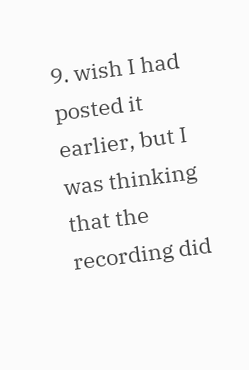9. wish I had posted it earlier, but I was thinking that the recording did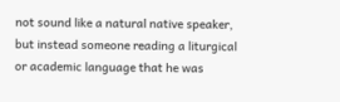not sound like a natural native speaker, but instead someone reading a liturgical or academic language that he was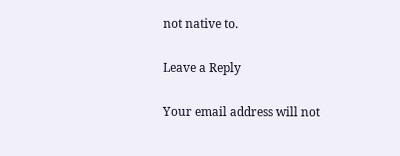not native to.

Leave a Reply

Your email address will not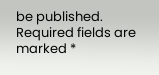be published. Required fields are marked *